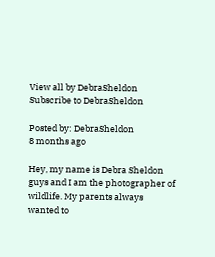View all by DebraSheldon     Subscribe to DebraSheldon

Posted by: DebraSheldon
8 months ago

Hey, my name is Debra Sheldon guys and I am the photographer of wildlife. My parents always wanted to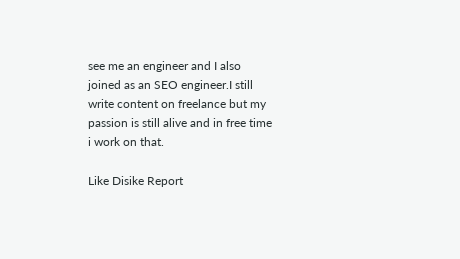see me an engineer and I also joined as an SEO engineer.I still write content on freelance but my passion is still alive and in free time i work on that.

Like Disike Report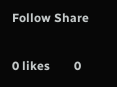Follow Share

0 likes        0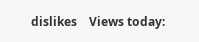dislikes    Views today: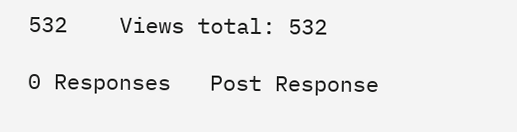532    Views total: 532

0 Responses   Post Response